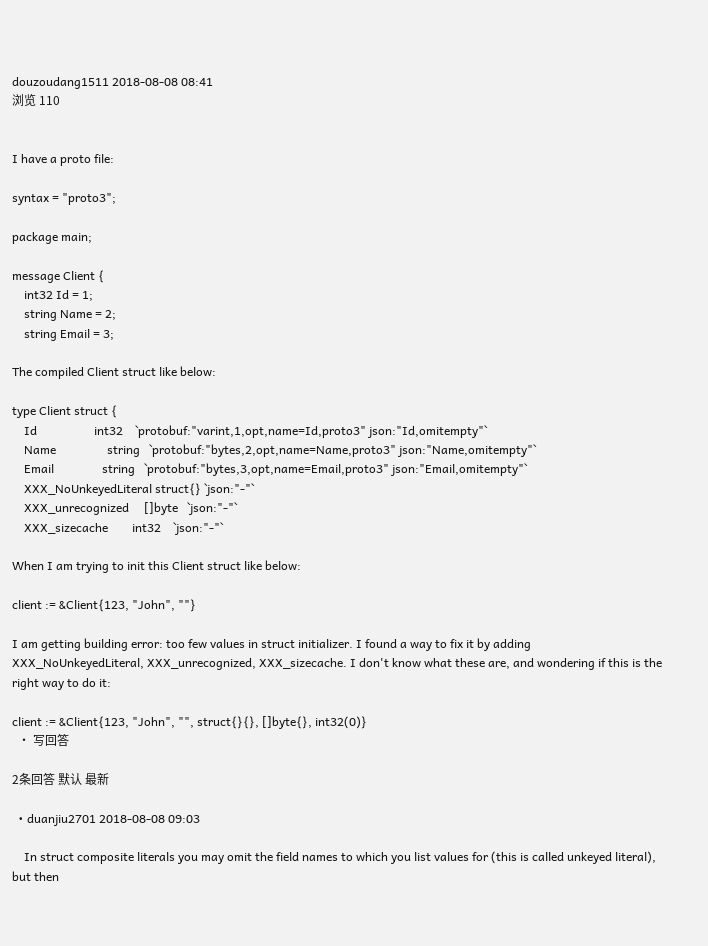douzoudang1511 2018-08-08 08:41
浏览 110


I have a proto file:

syntax = "proto3";

package main;

message Client {
    int32 Id = 1;
    string Name = 2;
    string Email = 3;

The compiled Client struct like below:

type Client struct {
    Id                   int32    `protobuf:"varint,1,opt,name=Id,proto3" json:"Id,omitempty"`
    Name                 string   `protobuf:"bytes,2,opt,name=Name,proto3" json:"Name,omitempty"`
    Email                string   `protobuf:"bytes,3,opt,name=Email,proto3" json:"Email,omitempty"`
    XXX_NoUnkeyedLiteral struct{} `json:"-"`
    XXX_unrecognized     []byte   `json:"-"`
    XXX_sizecache        int32    `json:"-"`

When I am trying to init this Client struct like below:

client := &Client{123, "John", ""}

I am getting building error: too few values in struct initializer. I found a way to fix it by adding XXX_NoUnkeyedLiteral, XXX_unrecognized, XXX_sizecache. I don't know what these are, and wondering if this is the right way to do it:

client := &Client{123, "John", "", struct{}{}, []byte{}, int32(0)}
  • 写回答

2条回答 默认 最新

  • duanjiu2701 2018-08-08 09:03

    In struct composite literals you may omit the field names to which you list values for (this is called unkeyed literal), but then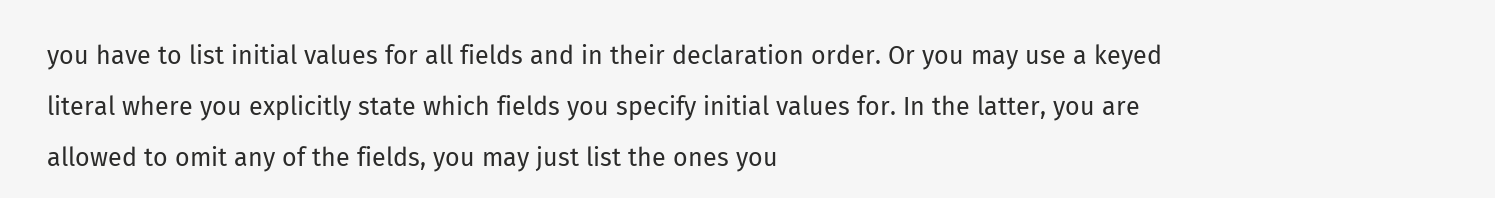you have to list initial values for all fields and in their declaration order. Or you may use a keyed literal where you explicitly state which fields you specify initial values for. In the latter, you are allowed to omit any of the fields, you may just list the ones you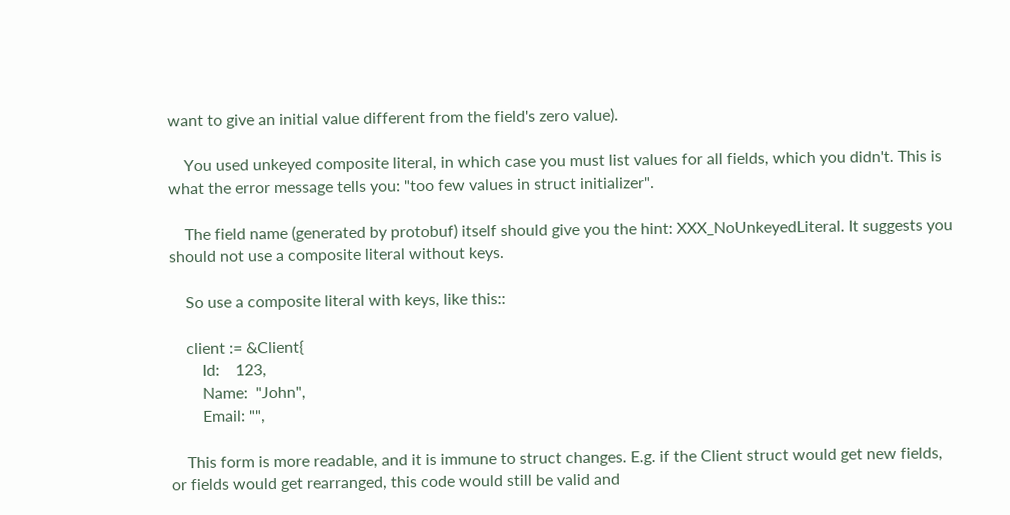want to give an initial value different from the field's zero value).

    You used unkeyed composite literal, in which case you must list values for all fields, which you didn't. This is what the error message tells you: "too few values in struct initializer".

    The field name (generated by protobuf) itself should give you the hint: XXX_NoUnkeyedLiteral. It suggests you should not use a composite literal without keys.

    So use a composite literal with keys, like this::

    client := &Client{
        Id:    123,
        Name:  "John",
        Email: "",

    This form is more readable, and it is immune to struct changes. E.g. if the Client struct would get new fields, or fields would get rearranged, this code would still be valid and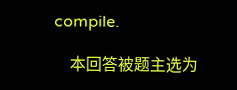compile.

    本回答被题主选为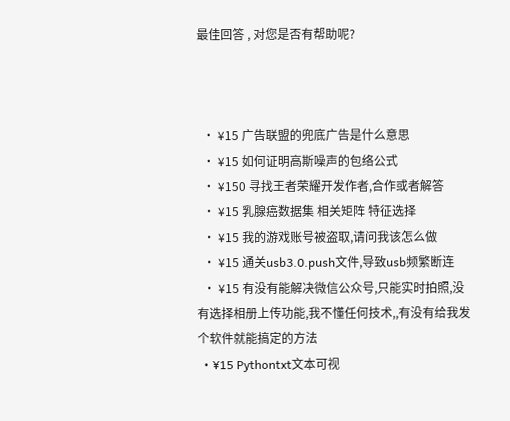最佳回答 , 对您是否有帮助呢?



  • ¥15 广告联盟的兜底广告是什么意思
  • ¥15 如何证明高斯噪声的包络公式
  • ¥150 寻找王者荣耀开发作者,合作或者解答
  • ¥15 乳腺癌数据集 相关矩阵 特征选择
  • ¥15 我的游戏账号被盗取,请问我该怎么做
  • ¥15 通关usb3.0.push文件,导致usb频繁断连
  • ¥15 有没有能解决微信公众号,只能实时拍照,没有选择相册上传功能,我不懂任何技术,,有没有给我发个软件就能搞定的方法
  • ¥15 Pythontxt文本可视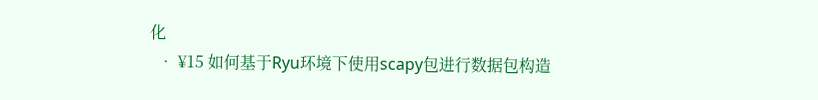化
  • ¥15 如何基于Ryu环境下使用scapy包进行数据包构造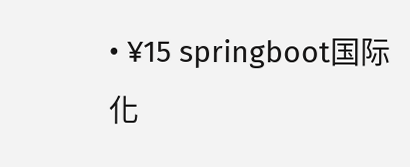• ¥15 springboot国际化